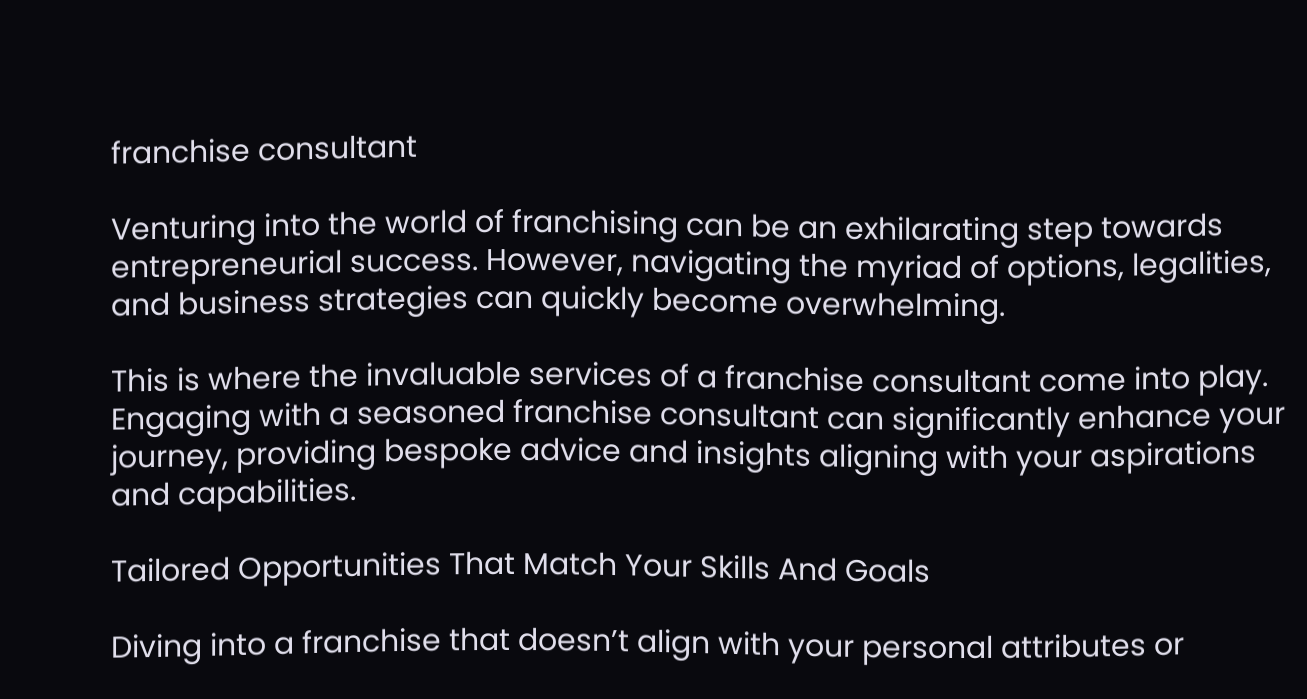franchise consultant

Venturing into the world of franchising can be an exhilarating step towards entrepreneurial success. However, navigating the myriad of options, legalities, and business strategies can quickly become overwhelming.

This is where the invaluable services of a franchise consultant come into play. Engaging with a seasoned franchise consultant can significantly enhance your journey, providing bespoke advice and insights aligning with your aspirations and capabilities.

Tailored Opportunities That Match Your Skills And Goals

Diving into a franchise that doesn’t align with your personal attributes or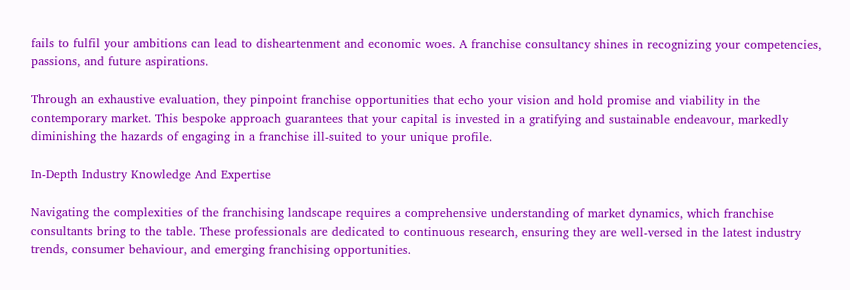fails to fulfil your ambitions can lead to disheartenment and economic woes. A franchise consultancy shines in recognizing your competencies, passions, and future aspirations.

Through an exhaustive evaluation, they pinpoint franchise opportunities that echo your vision and hold promise and viability in the contemporary market. This bespoke approach guarantees that your capital is invested in a gratifying and sustainable endeavour, markedly diminishing the hazards of engaging in a franchise ill-suited to your unique profile.

In-Depth Industry Knowledge And Expertise

Navigating the complexities of the franchising landscape requires a comprehensive understanding of market dynamics, which franchise consultants bring to the table. These professionals are dedicated to continuous research, ensuring they are well-versed in the latest industry trends, consumer behaviour, and emerging franchising opportunities.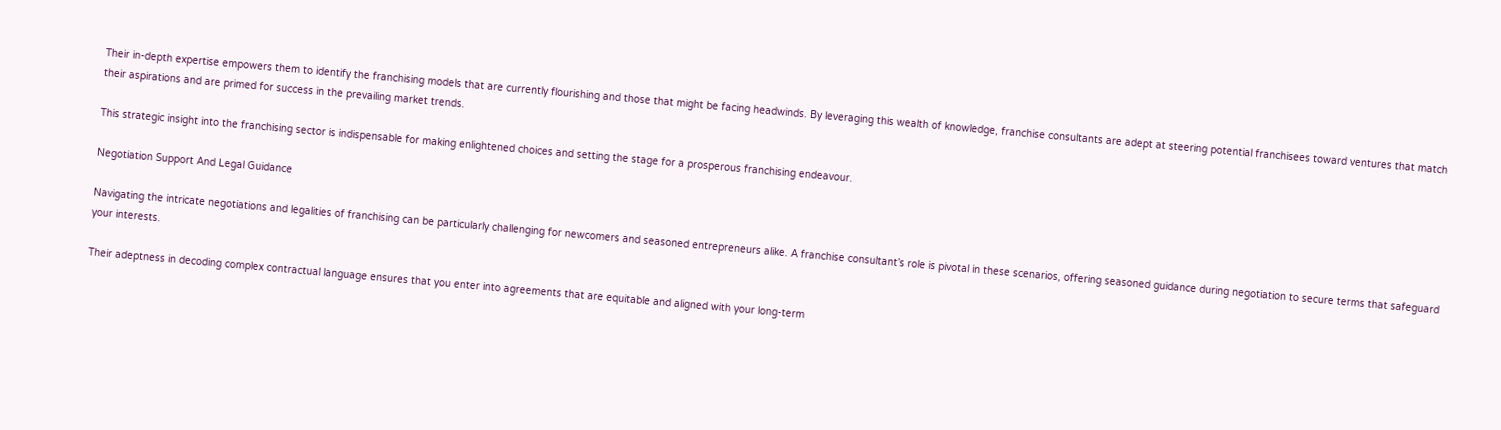Their in-depth expertise empowers them to identify the franchising models that are currently flourishing and those that might be facing headwinds. By leveraging this wealth of knowledge, franchise consultants are adept at steering potential franchisees toward ventures that match their aspirations and are primed for success in the prevailing market trends.

This strategic insight into the franchising sector is indispensable for making enlightened choices and setting the stage for a prosperous franchising endeavour.

Negotiation Support And Legal Guidance

Navigating the intricate negotiations and legalities of franchising can be particularly challenging for newcomers and seasoned entrepreneurs alike. A franchise consultant’s role is pivotal in these scenarios, offering seasoned guidance during negotiation to secure terms that safeguard your interests.

Their adeptness in decoding complex contractual language ensures that you enter into agreements that are equitable and aligned with your long-term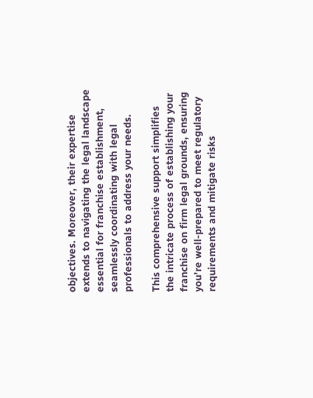objectives. Moreover, their expertise extends to navigating the legal landscape essential for franchise establishment, seamlessly coordinating with legal professionals to address your needs.

This comprehensive support simplifies the intricate process of establishing your franchise on firm legal grounds, ensuring you’re well-prepared to meet regulatory requirements and mitigate risks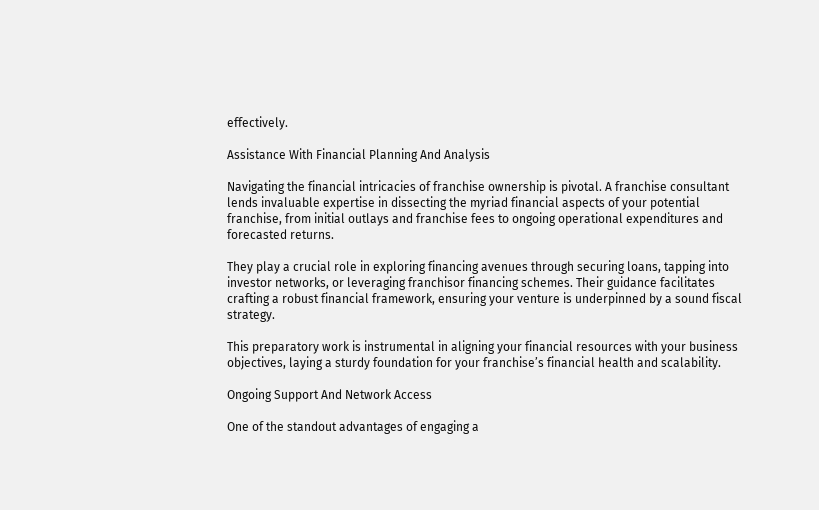effectively.

Assistance With Financial Planning And Analysis

Navigating the financial intricacies of franchise ownership is pivotal. A franchise consultant lends invaluable expertise in dissecting the myriad financial aspects of your potential franchise, from initial outlays and franchise fees to ongoing operational expenditures and forecasted returns.

They play a crucial role in exploring financing avenues through securing loans, tapping into investor networks, or leveraging franchisor financing schemes. Their guidance facilitates crafting a robust financial framework, ensuring your venture is underpinned by a sound fiscal strategy.

This preparatory work is instrumental in aligning your financial resources with your business objectives, laying a sturdy foundation for your franchise’s financial health and scalability.

Ongoing Support And Network Access

One of the standout advantages of engaging a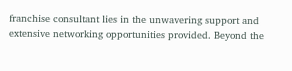franchise consultant lies in the unwavering support and extensive networking opportunities provided. Beyond the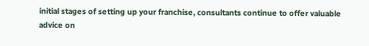initial stages of setting up your franchise, consultants continue to offer valuable advice on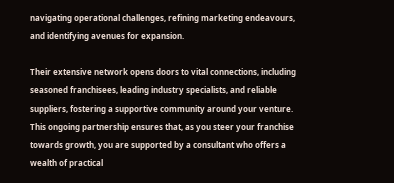navigating operational challenges, refining marketing endeavours, and identifying avenues for expansion.

Their extensive network opens doors to vital connections, including seasoned franchisees, leading industry specialists, and reliable suppliers, fostering a supportive community around your venture. This ongoing partnership ensures that, as you steer your franchise towards growth, you are supported by a consultant who offers a wealth of practical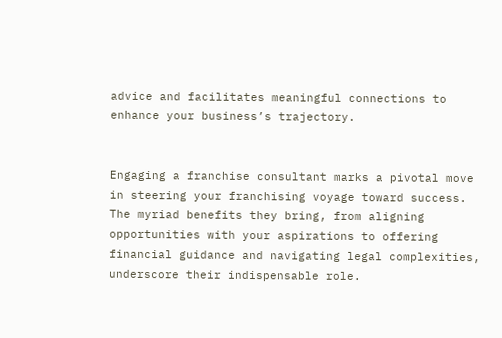advice and facilitates meaningful connections to enhance your business’s trajectory.


Engaging a franchise consultant marks a pivotal move in steering your franchising voyage toward success. The myriad benefits they bring, from aligning opportunities with your aspirations to offering financial guidance and navigating legal complexities, underscore their indispensable role.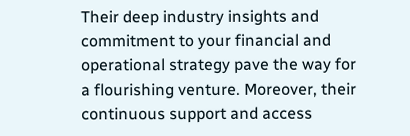Their deep industry insights and commitment to your financial and operational strategy pave the way for a flourishing venture. Moreover, their continuous support and access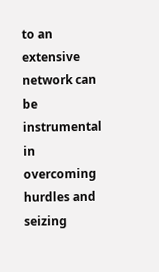to an extensive network can be instrumental in overcoming hurdles and seizing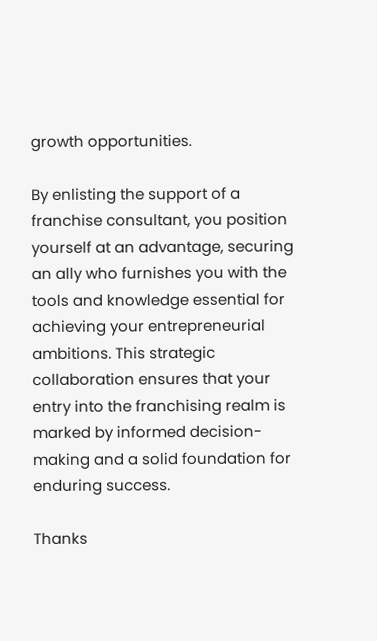growth opportunities.

By enlisting the support of a franchise consultant, you position yourself at an advantage, securing an ally who furnishes you with the tools and knowledge essential for achieving your entrepreneurial ambitions. This strategic collaboration ensures that your entry into the franchising realm is marked by informed decision-making and a solid foundation for enduring success.

Thanks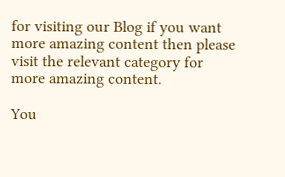for visiting our Blog if you want more amazing content then please visit the relevant category for more amazing content.

You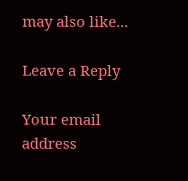may also like...

Leave a Reply

Your email address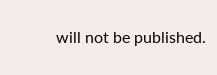will not be published.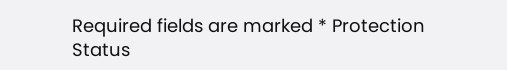Required fields are marked * Protection Status